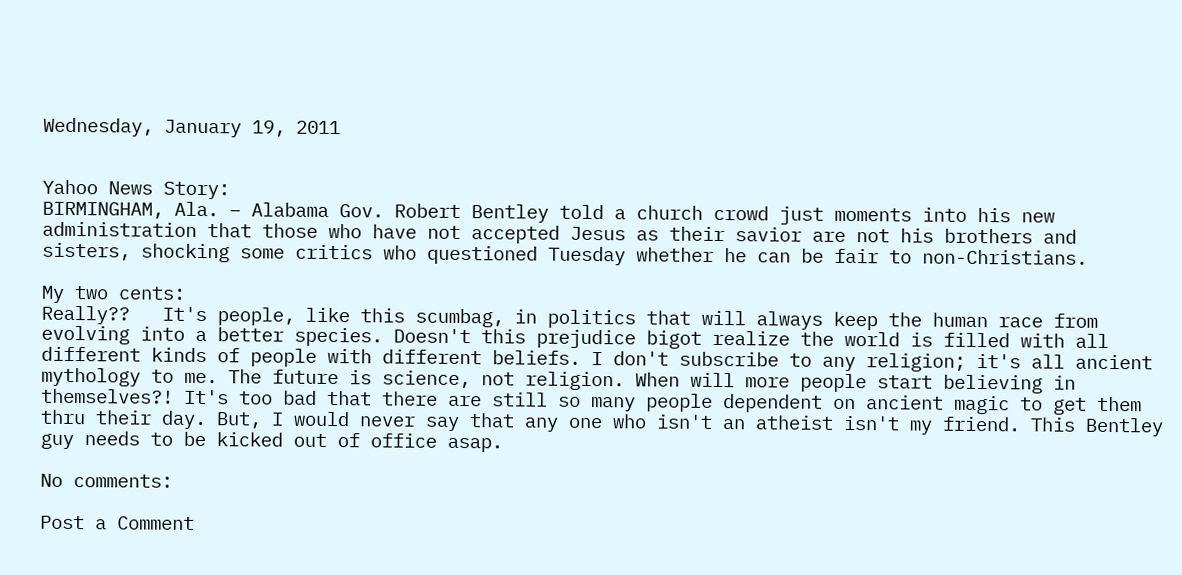Wednesday, January 19, 2011


Yahoo News Story:
BIRMINGHAM, Ala. – Alabama Gov. Robert Bentley told a church crowd just moments into his new administration that those who have not accepted Jesus as their savior are not his brothers and sisters, shocking some critics who questioned Tuesday whether he can be fair to non-Christians.

My two cents:
Really??   It's people, like this scumbag, in politics that will always keep the human race from evolving into a better species. Doesn't this prejudice bigot realize the world is filled with all different kinds of people with different beliefs. I don't subscribe to any religion; it's all ancient mythology to me. The future is science, not religion. When will more people start believing in themselves?! It's too bad that there are still so many people dependent on ancient magic to get them thru their day. But, I would never say that any one who isn't an atheist isn't my friend. This Bentley guy needs to be kicked out of office asap.

No comments:

Post a Comment